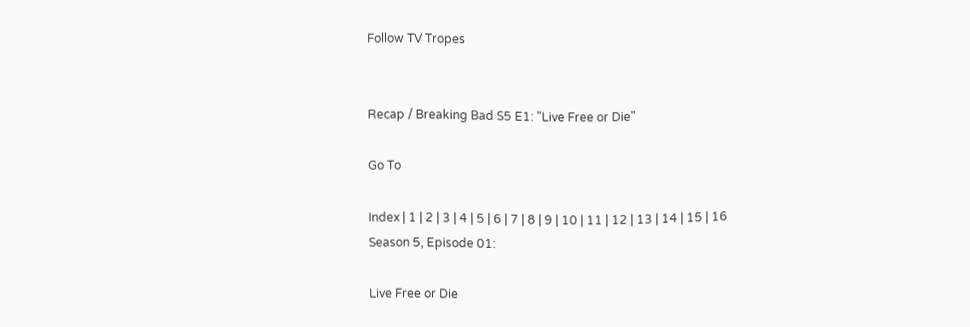Follow TV Tropes


Recap / Breaking Bad S5 E1: "Live Free or Die"

Go To

Index | 1 | 2 | 3 | 4 | 5 | 6 | 7 | 8 | 9 | 10 | 11 | 12 | 13 | 14 | 15 | 16
Season 5, Episode 01:

Live Free or Die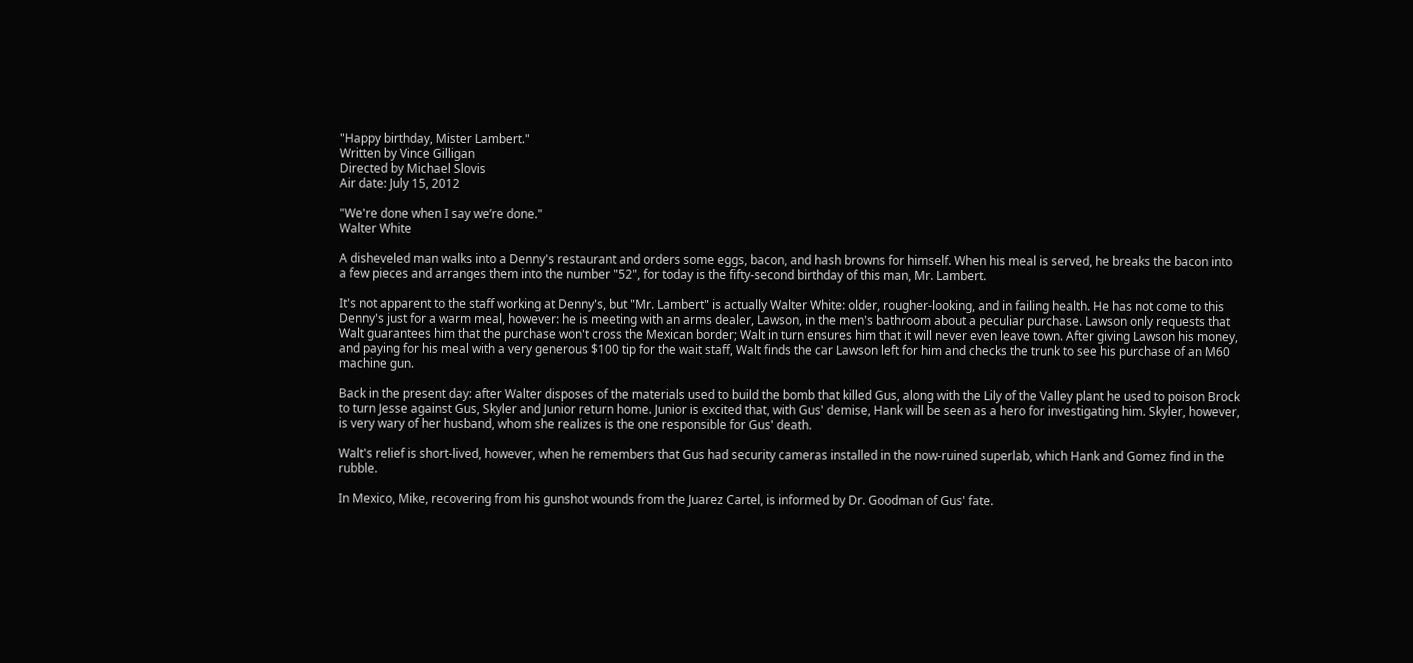"Happy birthday, Mister Lambert."
Written by Vince Gilligan
Directed by Michael Slovis
Air date: July 15, 2012

"We're done when I say we’re done."
Walter White

A disheveled man walks into a Denny's restaurant and orders some eggs, bacon, and hash browns for himself. When his meal is served, he breaks the bacon into a few pieces and arranges them into the number "52", for today is the fifty-second birthday of this man, Mr. Lambert.

It's not apparent to the staff working at Denny's, but "Mr. Lambert" is actually Walter White: older, rougher-looking, and in failing health. He has not come to this Denny's just for a warm meal, however: he is meeting with an arms dealer, Lawson, in the men's bathroom about a peculiar purchase. Lawson only requests that Walt guarantees him that the purchase won't cross the Mexican border; Walt in turn ensures him that it will never even leave town. After giving Lawson his money, and paying for his meal with a very generous $100 tip for the wait staff, Walt finds the car Lawson left for him and checks the trunk to see his purchase of an M60 machine gun.

Back in the present day: after Walter disposes of the materials used to build the bomb that killed Gus, along with the Lily of the Valley plant he used to poison Brock to turn Jesse against Gus, Skyler and Junior return home. Junior is excited that, with Gus' demise, Hank will be seen as a hero for investigating him. Skyler, however, is very wary of her husband, whom she realizes is the one responsible for Gus' death.

Walt's relief is short-lived, however, when he remembers that Gus had security cameras installed in the now-ruined superlab, which Hank and Gomez find in the rubble.

In Mexico, Mike, recovering from his gunshot wounds from the Juarez Cartel, is informed by Dr. Goodman of Gus' fate.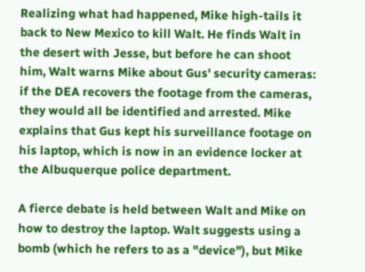Realizing what had happened, Mike high-tails it back to New Mexico to kill Walt. He finds Walt in the desert with Jesse, but before he can shoot him, Walt warns Mike about Gus' security cameras: if the DEA recovers the footage from the cameras, they would all be identified and arrested. Mike explains that Gus kept his surveillance footage on his laptop, which is now in an evidence locker at the Albuquerque police department.

A fierce debate is held between Walt and Mike on how to destroy the laptop. Walt suggests using a bomb (which he refers to as a "device"), but Mike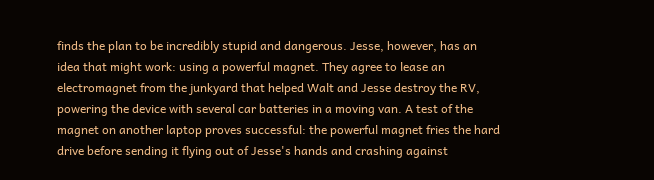finds the plan to be incredibly stupid and dangerous. Jesse, however, has an idea that might work: using a powerful magnet. They agree to lease an electromagnet from the junkyard that helped Walt and Jesse destroy the RV, powering the device with several car batteries in a moving van. A test of the magnet on another laptop proves successful: the powerful magnet fries the hard drive before sending it flying out of Jesse's hands and crashing against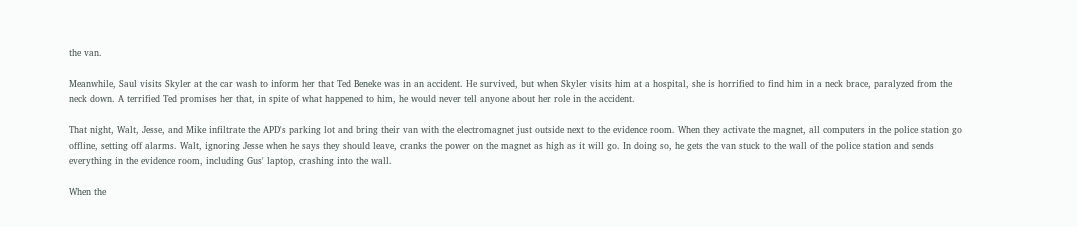the van.

Meanwhile, Saul visits Skyler at the car wash to inform her that Ted Beneke was in an accident. He survived, but when Skyler visits him at a hospital, she is horrified to find him in a neck brace, paralyzed from the neck down. A terrified Ted promises her that, in spite of what happened to him, he would never tell anyone about her role in the accident.

That night, Walt, Jesse, and Mike infiltrate the APD's parking lot and bring their van with the electromagnet just outside next to the evidence room. When they activate the magnet, all computers in the police station go offline, setting off alarms. Walt, ignoring Jesse when he says they should leave, cranks the power on the magnet as high as it will go. In doing so, he gets the van stuck to the wall of the police station and sends everything in the evidence room, including Gus' laptop, crashing into the wall.

When the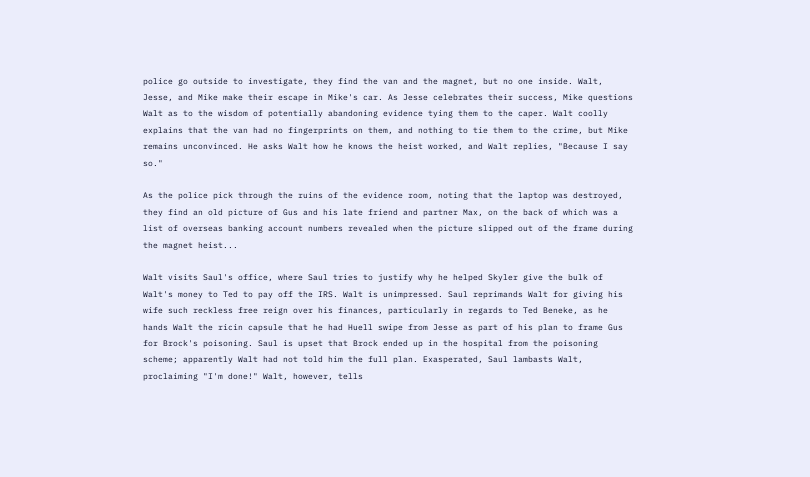police go outside to investigate, they find the van and the magnet, but no one inside. Walt, Jesse, and Mike make their escape in Mike's car. As Jesse celebrates their success, Mike questions Walt as to the wisdom of potentially abandoning evidence tying them to the caper. Walt coolly explains that the van had no fingerprints on them, and nothing to tie them to the crime, but Mike remains unconvinced. He asks Walt how he knows the heist worked, and Walt replies, "Because I say so."

As the police pick through the ruins of the evidence room, noting that the laptop was destroyed, they find an old picture of Gus and his late friend and partner Max, on the back of which was a list of overseas banking account numbers revealed when the picture slipped out of the frame during the magnet heist...

Walt visits Saul's office, where Saul tries to justify why he helped Skyler give the bulk of Walt's money to Ted to pay off the IRS. Walt is unimpressed. Saul reprimands Walt for giving his wife such reckless free reign over his finances, particularly in regards to Ted Beneke, as he hands Walt the ricin capsule that he had Huell swipe from Jesse as part of his plan to frame Gus for Brock's poisoning. Saul is upset that Brock ended up in the hospital from the poisoning scheme; apparently Walt had not told him the full plan. Exasperated, Saul lambasts Walt, proclaiming "I'm done!" Walt, however, tells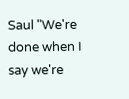Saul "We're done when I say we're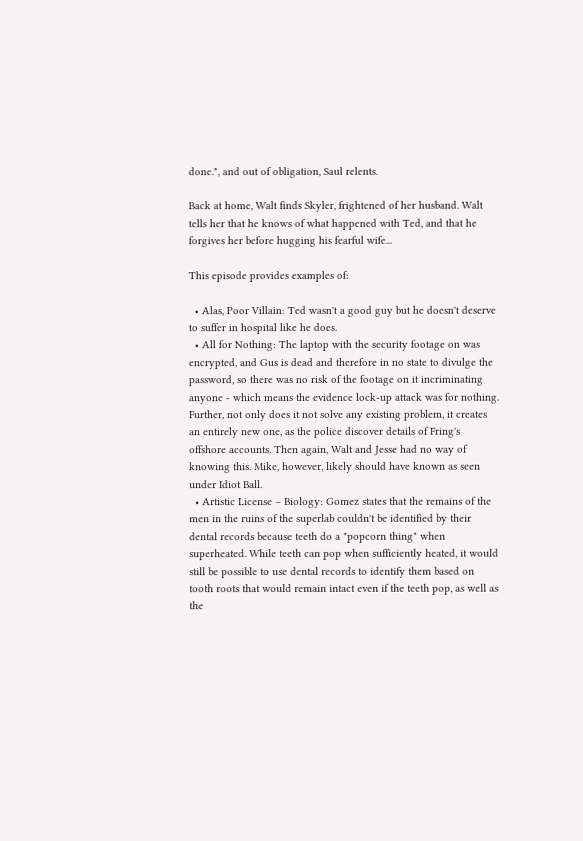done.", and out of obligation, Saul relents.

Back at home, Walt finds Skyler, frightened of her husband. Walt tells her that he knows of what happened with Ted, and that he forgives her before hugging his fearful wife...

This episode provides examples of:

  • Alas, Poor Villain: Ted wasn't a good guy but he doesn't deserve to suffer in hospital like he does.
  • All for Nothing: The laptop with the security footage on was encrypted, and Gus is dead and therefore in no state to divulge the password, so there was no risk of the footage on it incriminating anyone - which means the evidence lock-up attack was for nothing. Further, not only does it not solve any existing problem, it creates an entirely new one, as the police discover details of Fring's offshore accounts. Then again, Walt and Jesse had no way of knowing this. Mike, however, likely should have known as seen under Idiot Ball.
  • Artistic License – Biology: Gomez states that the remains of the men in the ruins of the superlab couldn't be identified by their dental records because teeth do a "popcorn thing" when superheated. While teeth can pop when sufficiently heated, it would still be possible to use dental records to identify them based on tooth roots that would remain intact even if the teeth pop, as well as the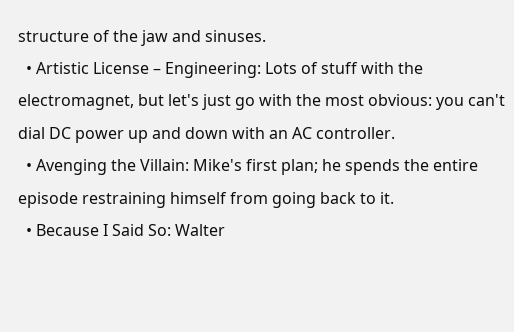structure of the jaw and sinuses.
  • Artistic License – Engineering: Lots of stuff with the electromagnet, but let's just go with the most obvious: you can't dial DC power up and down with an AC controller.
  • Avenging the Villain: Mike's first plan; he spends the entire episode restraining himself from going back to it.
  • Because I Said So: Walter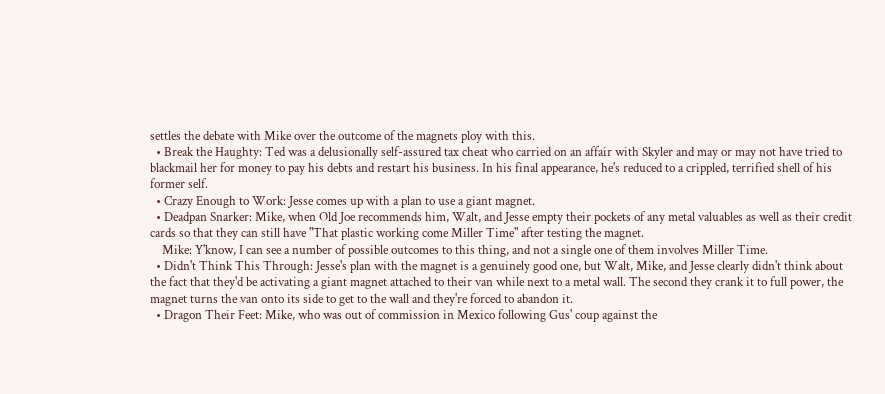settles the debate with Mike over the outcome of the magnets ploy with this.
  • Break the Haughty: Ted was a delusionally self-assured tax cheat who carried on an affair with Skyler and may or may not have tried to blackmail her for money to pay his debts and restart his business. In his final appearance, he's reduced to a crippled, terrified shell of his former self.
  • Crazy Enough to Work: Jesse comes up with a plan to use a giant magnet.
  • Deadpan Snarker: Mike, when Old Joe recommends him, Walt, and Jesse empty their pockets of any metal valuables as well as their credit cards so that they can still have "That plastic working come Miller Time" after testing the magnet.
    Mike: Y'know, I can see a number of possible outcomes to this thing, and not a single one of them involves Miller Time.
  • Didn't Think This Through: Jesse's plan with the magnet is a genuinely good one, but Walt, Mike, and Jesse clearly didn't think about the fact that they'd be activating a giant magnet attached to their van while next to a metal wall. The second they crank it to full power, the magnet turns the van onto its side to get to the wall and they're forced to abandon it.
  • Dragon Their Feet: Mike, who was out of commission in Mexico following Gus' coup against the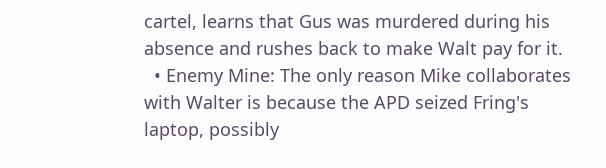cartel, learns that Gus was murdered during his absence and rushes back to make Walt pay for it.
  • Enemy Mine: The only reason Mike collaborates with Walter is because the APD seized Fring's laptop, possibly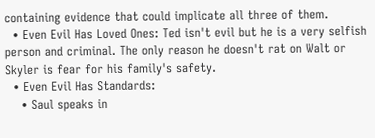containing evidence that could implicate all three of them.
  • Even Evil Has Loved Ones: Ted isn't evil but he is a very selfish person and criminal. The only reason he doesn't rat on Walt or Skyler is fear for his family's safety.
  • Even Evil Has Standards:
    • Saul speaks in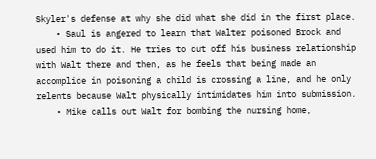Skyler's defense at why she did what she did in the first place.
    • Saul is angered to learn that Walter poisoned Brock and used him to do it. He tries to cut off his business relationship with Walt there and then, as he feels that being made an accomplice in poisoning a child is crossing a line, and he only relents because Walt physically intimidates him into submission.
    • Mike calls out Walt for bombing the nursing home,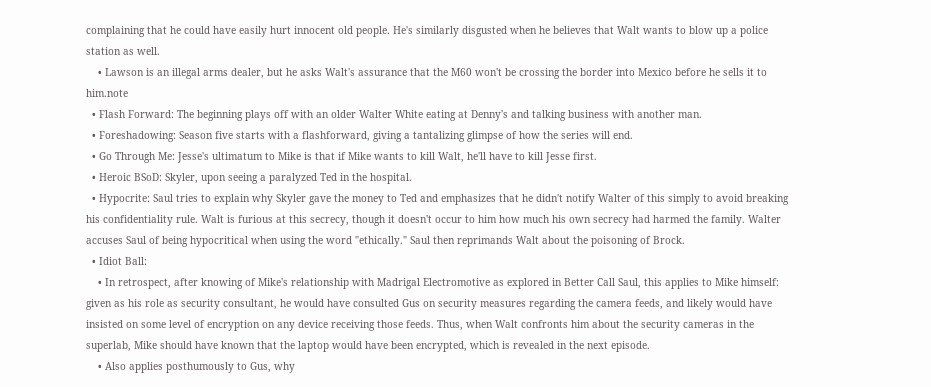complaining that he could have easily hurt innocent old people. He's similarly disgusted when he believes that Walt wants to blow up a police station as well.
    • Lawson is an illegal arms dealer, but he asks Walt's assurance that the M60 won't be crossing the border into Mexico before he sells it to him.note
  • Flash Forward: The beginning plays off with an older Walter White eating at Denny's and talking business with another man.
  • Foreshadowing: Season five starts with a flashforward, giving a tantalizing glimpse of how the series will end.
  • Go Through Me: Jesse's ultimatum to Mike is that if Mike wants to kill Walt, he'll have to kill Jesse first.
  • Heroic BSoD: Skyler, upon seeing a paralyzed Ted in the hospital.
  • Hypocrite: Saul tries to explain why Skyler gave the money to Ted and emphasizes that he didn't notify Walter of this simply to avoid breaking his confidentiality rule. Walt is furious at this secrecy, though it doesn't occur to him how much his own secrecy had harmed the family. Walter accuses Saul of being hypocritical when using the word "ethically." Saul then reprimands Walt about the poisoning of Brock.
  • Idiot Ball:
    • In retrospect, after knowing of Mike's relationship with Madrigal Electromotive as explored in Better Call Saul, this applies to Mike himself: given as his role as security consultant, he would have consulted Gus on security measures regarding the camera feeds, and likely would have insisted on some level of encryption on any device receiving those feeds. Thus, when Walt confronts him about the security cameras in the superlab, Mike should have known that the laptop would have been encrypted, which is revealed in the next episode.
    • Also applies posthumously to Gus, why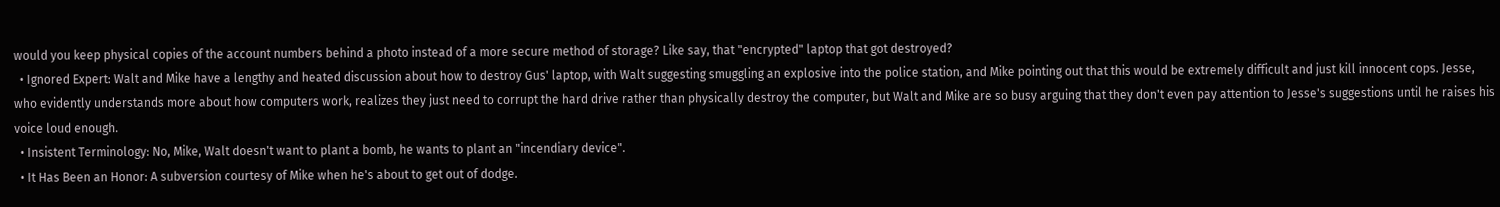would you keep physical copies of the account numbers behind a photo instead of a more secure method of storage? Like say, that "encrypted" laptop that got destroyed?
  • Ignored Expert: Walt and Mike have a lengthy and heated discussion about how to destroy Gus' laptop, with Walt suggesting smuggling an explosive into the police station, and Mike pointing out that this would be extremely difficult and just kill innocent cops. Jesse, who evidently understands more about how computers work, realizes they just need to corrupt the hard drive rather than physically destroy the computer, but Walt and Mike are so busy arguing that they don't even pay attention to Jesse's suggestions until he raises his voice loud enough.
  • Insistent Terminology: No, Mike, Walt doesn't want to plant a bomb, he wants to plant an "incendiary device".
  • It Has Been an Honor: A subversion courtesy of Mike when he's about to get out of dodge.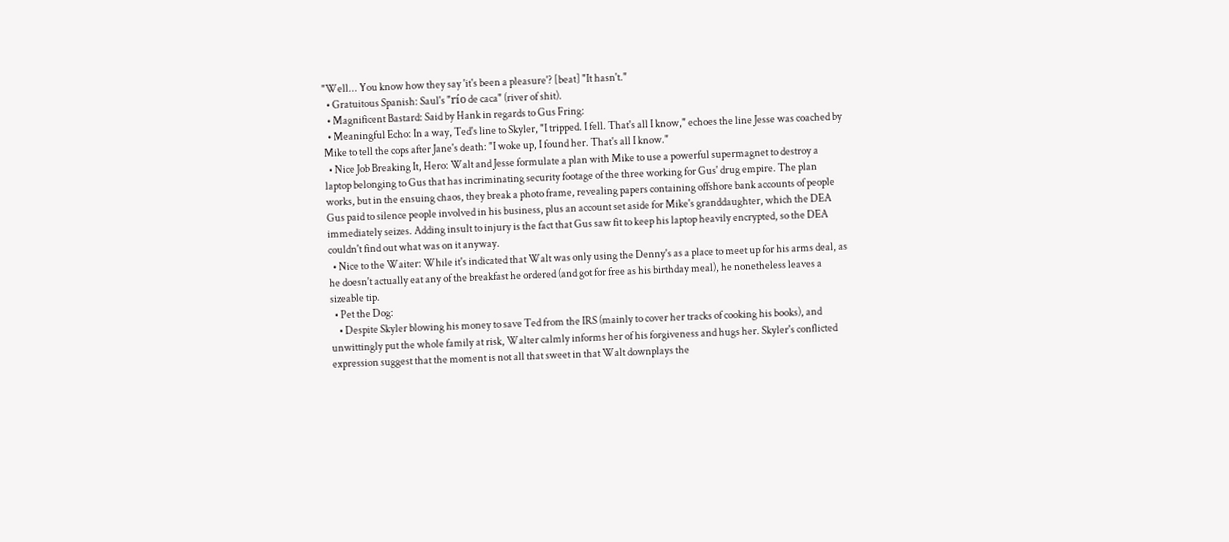"Well... You know how they say 'it's been a pleasure'? [beat] "It hasn't."
  • Gratuitous Spanish: Saul's "río de caca" (river of shit).
  • Magnificent Bastard: Said by Hank in regards to Gus Fring:
  • Meaningful Echo: In a way, Ted's line to Skyler, "I tripped. I fell. That's all I know," echoes the line Jesse was coached by Mike to tell the cops after Jane's death: "I woke up, I found her. That's all I know."
  • Nice Job Breaking It, Hero: Walt and Jesse formulate a plan with Mike to use a powerful supermagnet to destroy a laptop belonging to Gus that has incriminating security footage of the three working for Gus' drug empire. The plan works, but in the ensuing chaos, they break a photo frame, revealing papers containing offshore bank accounts of people Gus paid to silence people involved in his business, plus an account set aside for Mike's granddaughter, which the DEA immediately seizes. Adding insult to injury is the fact that Gus saw fit to keep his laptop heavily encrypted, so the DEA couldn't find out what was on it anyway.
  • Nice to the Waiter: While it's indicated that Walt was only using the Denny's as a place to meet up for his arms deal, as he doesn't actually eat any of the breakfast he ordered (and got for free as his birthday meal), he nonetheless leaves a sizeable tip.
  • Pet the Dog:
    • Despite Skyler blowing his money to save Ted from the IRS (mainly to cover her tracks of cooking his books), and unwittingly put the whole family at risk, Walter calmly informs her of his forgiveness and hugs her. Skyler's conflicted expression suggest that the moment is not all that sweet in that Walt downplays the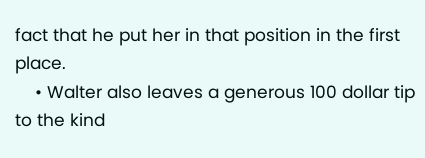fact that he put her in that position in the first place.
    • Walter also leaves a generous 100 dollar tip to the kind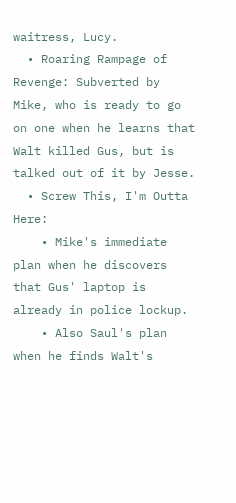waitress, Lucy.
  • Roaring Rampage of Revenge: Subverted by Mike, who is ready to go on one when he learns that Walt killed Gus, but is talked out of it by Jesse.
  • Screw This, I'm Outta Here:
    • Mike's immediate plan when he discovers that Gus' laptop is already in police lockup.
    • Also Saul's plan when he finds Walt's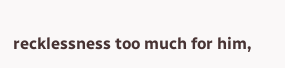recklessness too much for him,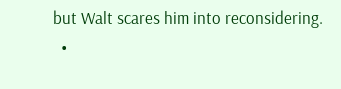but Walt scares him into reconsidering.
  •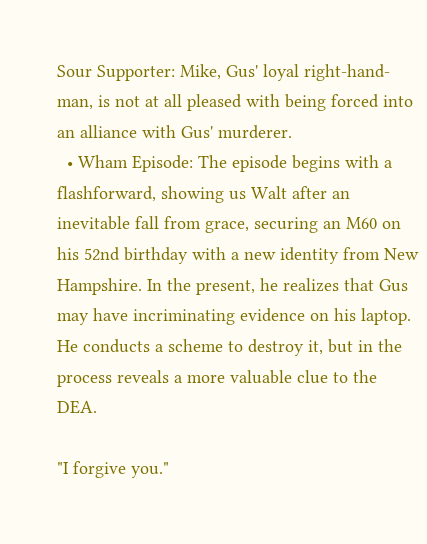Sour Supporter: Mike, Gus' loyal right-hand-man, is not at all pleased with being forced into an alliance with Gus' murderer.
  • Wham Episode: The episode begins with a flashforward, showing us Walt after an inevitable fall from grace, securing an M60 on his 52nd birthday with a new identity from New Hampshire. In the present, he realizes that Gus may have incriminating evidence on his laptop. He conducts a scheme to destroy it, but in the process reveals a more valuable clue to the DEA.

"I forgive you."